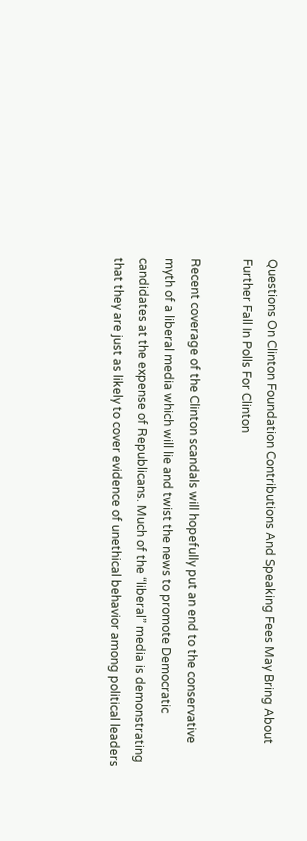Questions On Clinton Foundation Contributions And Speaking Fees May Bring About Further Fall In Polls For Clinton

Recent coverage of the Clinton scandals will hopefully put an end to the conservative myth of a liberal media which will lie and twist the news to promote Democratic candidates at the expense of Republicans. Much of the “liberal” media is demonstrating that they are just as likely to cover evidence of unethical behavior among political leaders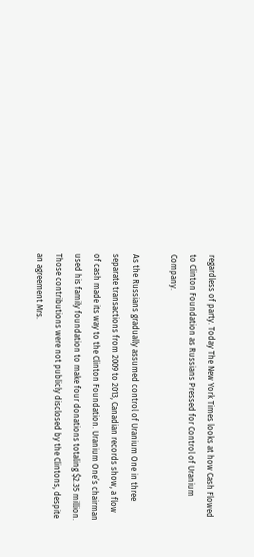regardless of party. Today The New York Times looks at how Cash Flowed to Clinton Foundation as Russians Pressed for Control of Uranium Company.

As the Russians gradually assumed control of Uranium One in three separate transactions from 2009 to 2013, Canadian records show, a flow of cash made its way to the Clinton Foundation. Uranium One’s chairman used his family foundation to make four donations totaling $2.35 million. Those contributions were not publicly disclosed by the Clintons, despite an agreement Mrs.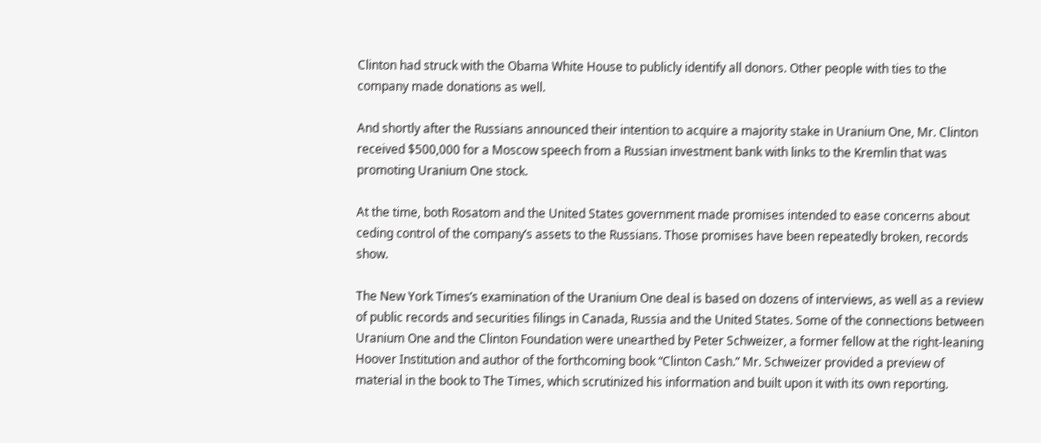Clinton had struck with the Obama White House to publicly identify all donors. Other people with ties to the company made donations as well.

And shortly after the Russians announced their intention to acquire a majority stake in Uranium One, Mr. Clinton received $500,000 for a Moscow speech from a Russian investment bank with links to the Kremlin that was promoting Uranium One stock.

At the time, both Rosatom and the United States government made promises intended to ease concerns about ceding control of the company’s assets to the Russians. Those promises have been repeatedly broken, records show.

The New York Times’s examination of the Uranium One deal is based on dozens of interviews, as well as a review of public records and securities filings in Canada, Russia and the United States. Some of the connections between Uranium One and the Clinton Foundation were unearthed by Peter Schweizer, a former fellow at the right-leaning Hoover Institution and author of the forthcoming book “Clinton Cash.” Mr. Schweizer provided a preview of material in the book to The Times, which scrutinized his information and built upon it with its own reporting.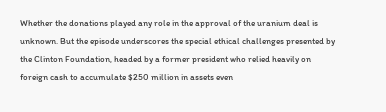Whether the donations played any role in the approval of the uranium deal is unknown. But the episode underscores the special ethical challenges presented by the Clinton Foundation, headed by a former president who relied heavily on foreign cash to accumulate $250 million in assets even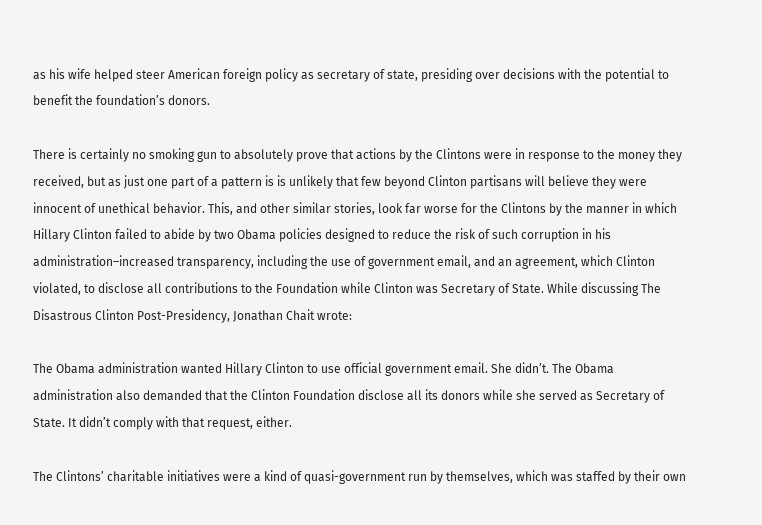as his wife helped steer American foreign policy as secretary of state, presiding over decisions with the potential to benefit the foundation’s donors.

There is certainly no smoking gun to absolutely prove that actions by the Clintons were in response to the money they received, but as just one part of a pattern is is unlikely that few beyond Clinton partisans will believe they were innocent of unethical behavior. This, and other similar stories, look far worse for the Clintons by the manner in which Hillary Clinton failed to abide by two Obama policies designed to reduce the risk of such corruption in his administration–increased transparency, including the use of government email, and an agreement, which Clinton violated, to disclose all contributions to the Foundation while Clinton was Secretary of State. While discussing The Disastrous Clinton Post-Presidency, Jonathan Chait wrote:

The Obama administration wanted Hillary Clinton to use official government email. She didn’t. The Obama administration also demanded that the Clinton Foundation disclose all its donors while she served as Secretary of State. It didn’t comply with that request, either.

The Clintons’ charitable initiatives were a kind of quasi-government run by themselves, which was staffed by their own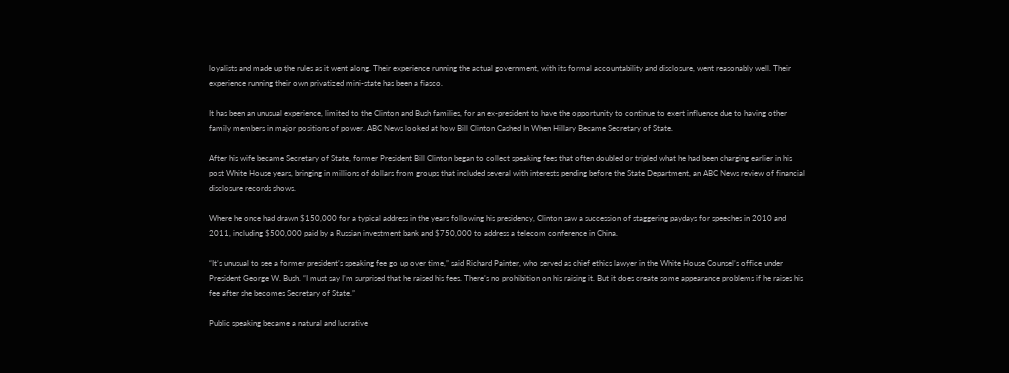loyalists and made up the rules as it went along. Their experience running the actual government, with its formal accountability and disclosure, went reasonably well. Their experience running their own privatized mini-state has been a fiasco.

It has been an unusual experience, limited to the Clinton and Bush families, for an ex-president to have the opportunity to continue to exert influence due to having other family members in major positions of power. ABC News looked at how Bill Clinton Cashed In When Hillary Became Secretary of State.

After his wife became Secretary of State, former President Bill Clinton began to collect speaking fees that often doubled or tripled what he had been charging earlier in his post White House years, bringing in millions of dollars from groups that included several with interests pending before the State Department, an ABC News review of financial disclosure records shows.

Where he once had drawn $150,000 for a typical address in the years following his presidency, Clinton saw a succession of staggering paydays for speeches in 2010 and 2011, including $500,000 paid by a Russian investment bank and $750,000 to address a telecom conference in China.

“It’s unusual to see a former president’s speaking fee go up over time,” said Richard Painter, who served as chief ethics lawyer in the White House Counsel’s office under President George W. Bush. “I must say I’m surprised that he raised his fees. There’s no prohibition on his raising it. But it does create some appearance problems if he raises his fee after she becomes Secretary of State.”

Public speaking became a natural and lucrative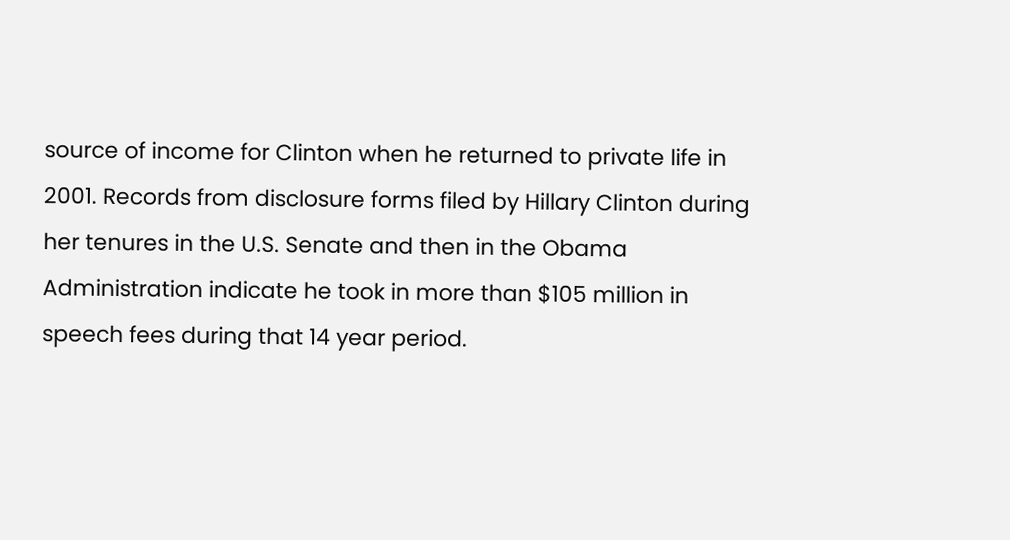source of income for Clinton when he returned to private life in 2001. Records from disclosure forms filed by Hillary Clinton during her tenures in the U.S. Senate and then in the Obama Administration indicate he took in more than $105 million in speech fees during that 14 year period.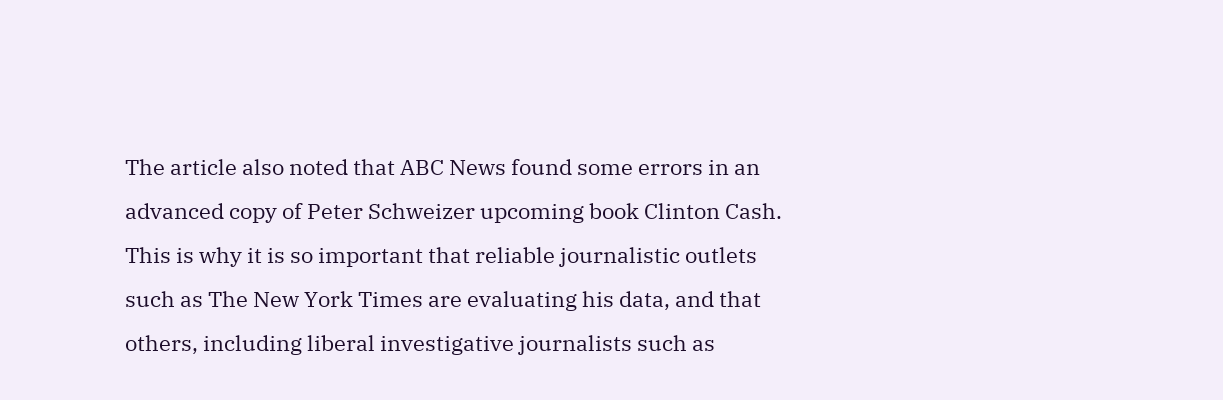The article also noted that ABC News found some errors in an advanced copy of Peter Schweizer upcoming book Clinton Cash. This is why it is so important that reliable journalistic outlets such as The New York Times are evaluating his data, and that others, including liberal investigative journalists such as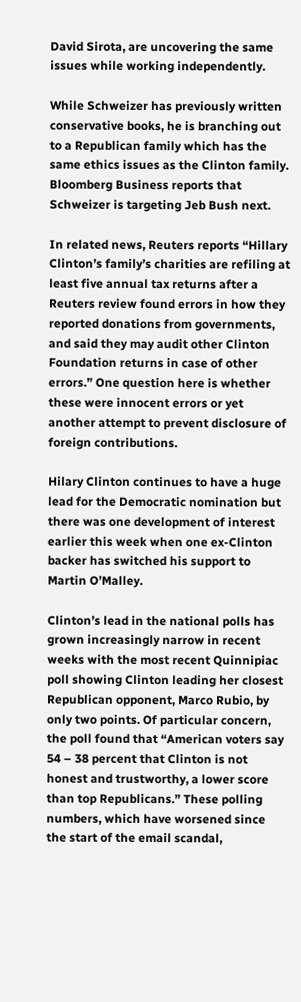David Sirota, are uncovering the same issues while working independently.

While Schweizer has previously written conservative books, he is branching out to a Republican family which has the same ethics issues as the Clinton family. Bloomberg Business reports that Schweizer is targeting Jeb Bush next.

In related news, Reuters reports “Hillary Clinton’s family’s charities are refiling at least five annual tax returns after a Reuters review found errors in how they reported donations from governments, and said they may audit other Clinton Foundation returns in case of other errors.” One question here is whether these were innocent errors or yet another attempt to prevent disclosure of foreign contributions.

Hilary Clinton continues to have a huge lead for the Democratic nomination but there was one development of interest earlier this week when one ex-Clinton backer has switched his support to Martin O’Malley.

Clinton’s lead in the national polls has grown increasingly narrow in recent weeks with the most recent Quinnipiac poll showing Clinton leading her closest Republican opponent, Marco Rubio, by only two points. Of particular concern, the poll found that “American voters say 54 – 38 percent that Clinton is not honest and trustworthy, a lower score than top Republicans.” These polling numbers, which have worsened since the start of the email scandal,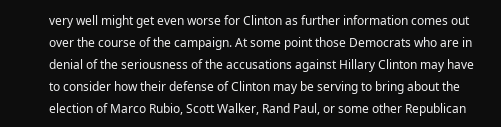very well might get even worse for Clinton as further information comes out over the course of the campaign. At some point those Democrats who are in denial of the seriousness of the accusations against Hillary Clinton may have to consider how their defense of Clinton may be serving to bring about the election of Marco Rubio, Scott Walker, Rand Paul, or some other Republican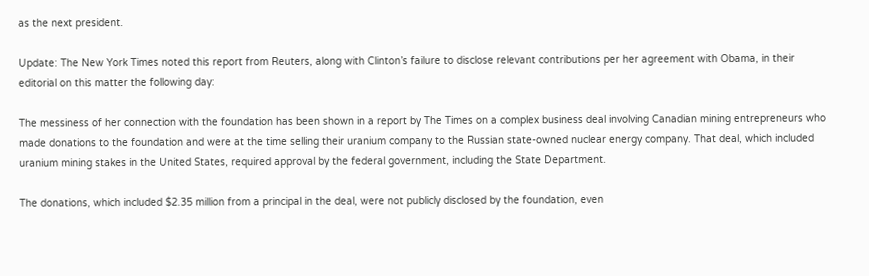as the next president.

Update: The New York Times noted this report from Reuters, along with Clinton’s failure to disclose relevant contributions per her agreement with Obama, in their editorial on this matter the following day:

The messiness of her connection with the foundation has been shown in a report by The Times on a complex business deal involving Canadian mining entrepreneurs who made donations to the foundation and were at the time selling their uranium company to the Russian state-owned nuclear energy company. That deal, which included uranium mining stakes in the United States, required approval by the federal government, including the State Department.

The donations, which included $2.35 million from a principal in the deal, were not publicly disclosed by the foundation, even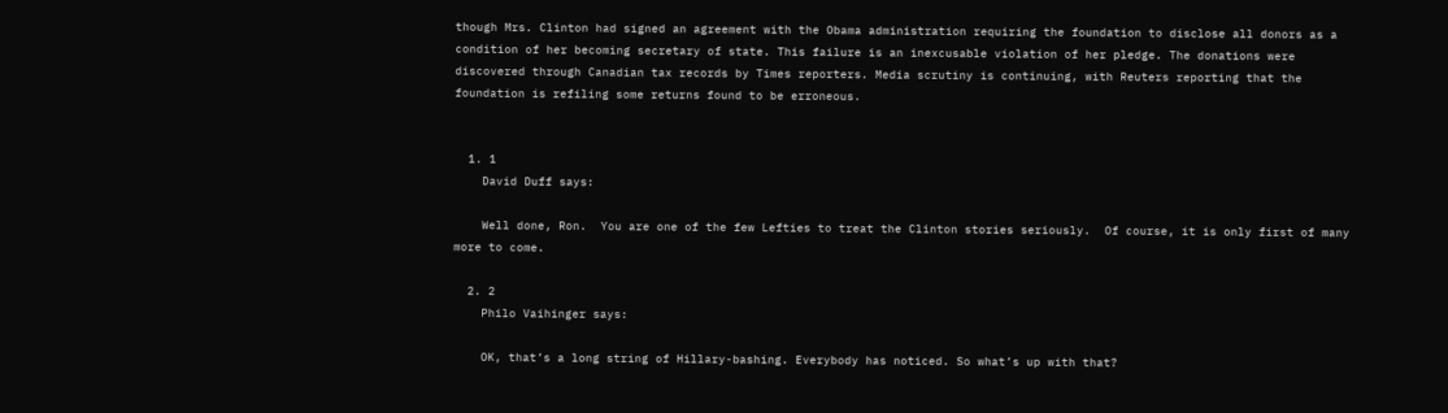though Mrs. Clinton had signed an agreement with the Obama administration requiring the foundation to disclose all donors as a condition of her becoming secretary of state. This failure is an inexcusable violation of her pledge. The donations were discovered through Canadian tax records by Times reporters. Media scrutiny is continuing, with Reuters reporting that the foundation is refiling some returns found to be erroneous.


  1. 1
    David Duff says:

    Well done, Ron.  You are one of the few Lefties to treat the Clinton stories seriously.  Of course, it is only first of many more to come.

  2. 2
    Philo Vaihinger says:

    OK, that’s a long string of Hillary-bashing. Everybody has noticed. So what’s up with that?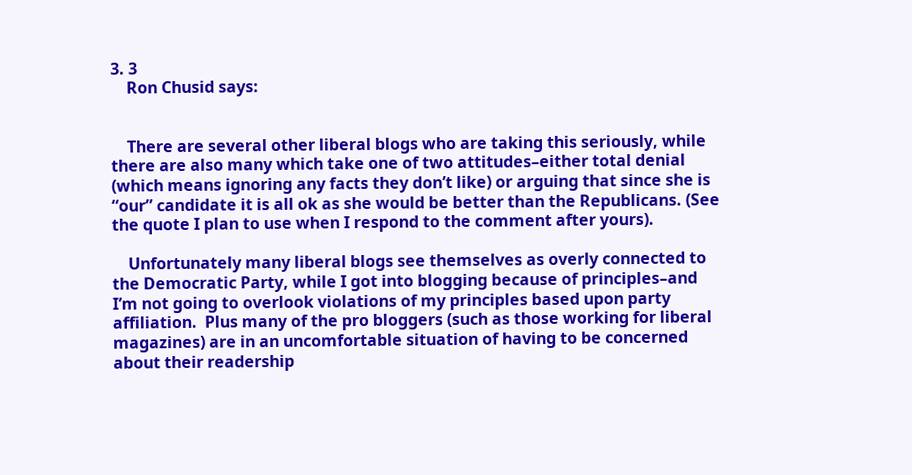3. 3
    Ron Chusid says:


    There are several other liberal blogs who are taking this seriously, while there are also many which take one of two attitudes–either total denial (which means ignoring any facts they don’t like) or arguing that since she is “our” candidate it is all ok as she would be better than the Republicans. (See the quote I plan to use when I respond to the comment after yours).

    Unfortunately many liberal blogs see themselves as overly connected to the Democratic Party, while I got into blogging because of principles–and I’m not going to overlook violations of my principles based upon party affiliation.  Plus many of the pro bloggers (such as those working for liberal magazines) are in an uncomfortable situation of having to be concerned about their readership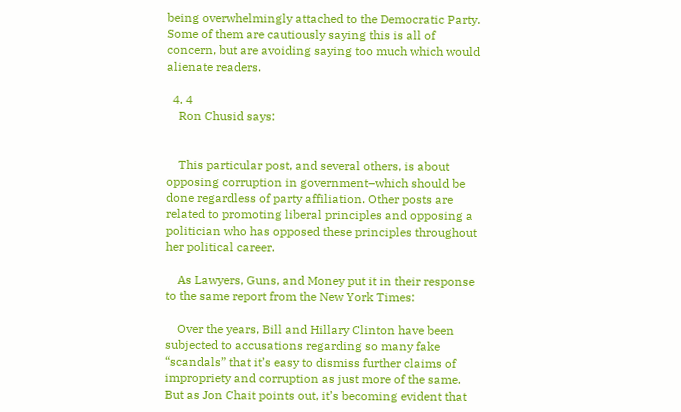being overwhelmingly attached to the Democratic Party. Some of them are cautiously saying this is all of concern, but are avoiding saying too much which would alienate readers.

  4. 4
    Ron Chusid says:


    This particular post, and several others, is about opposing corruption in government–which should be done regardless of party affiliation. Other posts are related to promoting liberal principles and opposing a politician who has opposed these principles throughout her political career.

    As Lawyers, Guns, and Money put it in their response to the same report from the New York Times:

    Over the years, Bill and Hillary Clinton have been subjected to accusations regarding so many fake “scandals” that it’s easy to dismiss further claims of impropriety and corruption as just more of the same. But as Jon Chait points out, it’s becoming evident that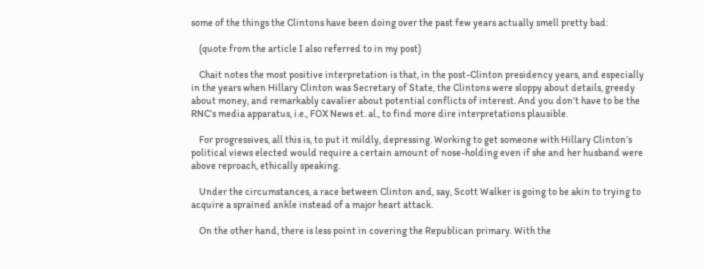some of the things the Clintons have been doing over the past few years actually smell pretty bad:

    (quote from the article I also referred to in my post)

    Chait notes the most positive interpretation is that, in the post-Clinton presidency years, and especially in the years when Hillary Clinton was Secretary of State, the Clintons were sloppy about details, greedy about money, and remarkably cavalier about potential conflicts of interest. And you don’t have to be the RNC’s media apparatus, i.e., FOX News et. al., to find more dire interpretations plausible.

    For progressives, all this is, to put it mildly, depressing. Working to get someone with Hillary Clinton’s political views elected would require a certain amount of nose-holding even if she and her husband were above reproach, ethically speaking.

    Under the circumstances, a race between Clinton and, say, Scott Walker is going to be akin to trying to acquire a sprained ankle instead of a major heart attack.

    On the other hand, there is less point in covering the Republican primary. With the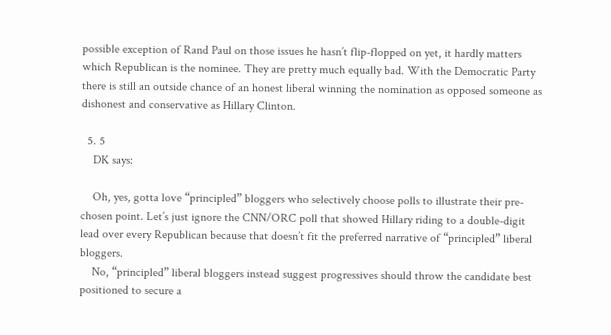possible exception of Rand Paul on those issues he hasn’t flip-flopped on yet, it hardly matters which Republican is the nominee. They are pretty much equally bad. With the Democratic Party there is still an outside chance of an honest liberal winning the nomination as opposed someone as dishonest and conservative as Hillary Clinton.

  5. 5
    DK says:

    Oh, yes, gotta love “principled” bloggers who selectively choose polls to illustrate their pre-chosen point. Let’s just ignore the CNN/ORC poll that showed Hillary riding to a double-digit lead over every Republican because that doesn’t fit the preferred narrative of “principled” liberal bloggers.
    No, “principled” liberal bloggers instead suggest progressives should throw the candidate best positioned to secure a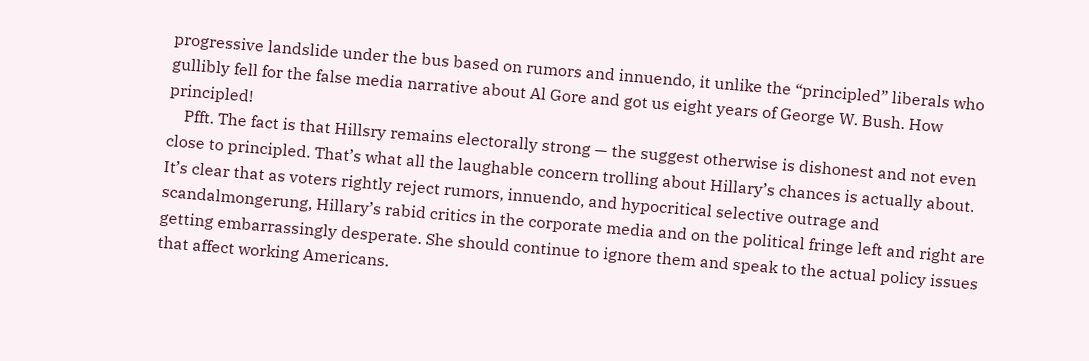progressive landslide under the bus based on rumors and innuendo, it unlike the “principled” liberals who gullibly fell for the false media narrative about Al Gore and got us eight years of George W. Bush. How principled!
    Pfft. The fact is that Hillsry remains electorally strong — the suggest otherwise is dishonest and not even close to principled. That’s what all the laughable concern trolling about Hillary’s chances is actually about. It’s clear that as voters rightly reject rumors, innuendo, and hypocritical selective outrage and scandalmongerung, Hillary’s rabid critics in the corporate media and on the political fringe left and right are getting embarrassingly desperate. She should continue to ignore them and speak to the actual policy issues that affect working Americans.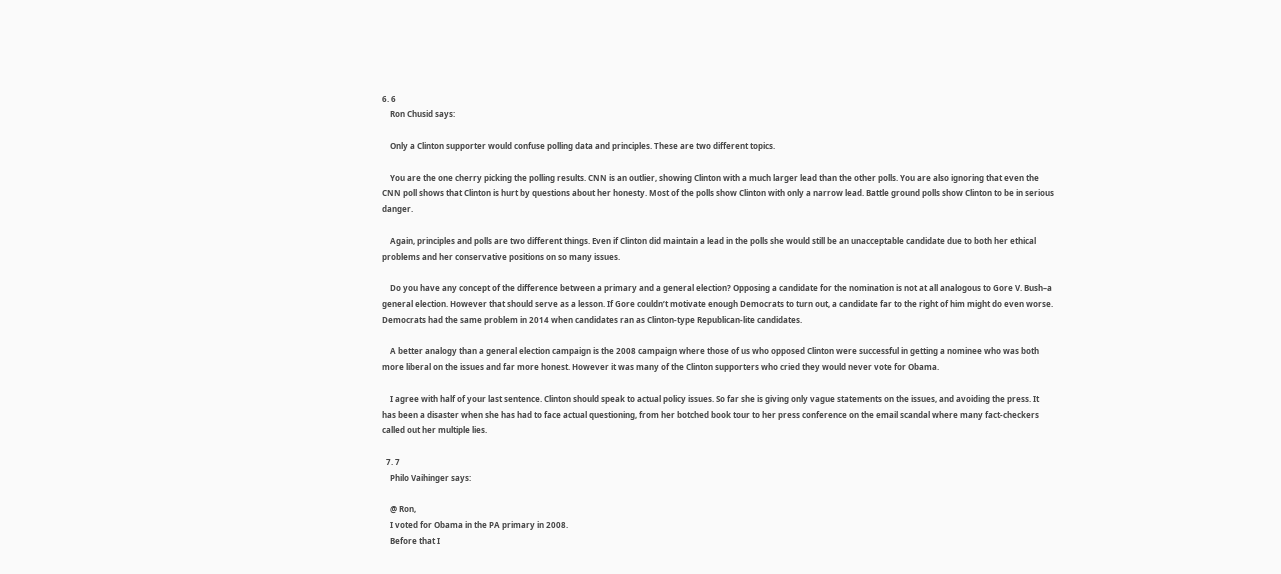6. 6
    Ron Chusid says:

    Only a Clinton supporter would confuse polling data and principles. These are two different topics.

    You are the one cherry picking the polling results. CNN is an outlier, showing Clinton with a much larger lead than the other polls. You are also ignoring that even the CNN poll shows that Clinton is hurt by questions about her honesty. Most of the polls show Clinton with only a narrow lead. Battle ground polls show Clinton to be in serious danger.

    Again, principles and polls are two different things. Even if Clinton did maintain a lead in the polls she would still be an unacceptable candidate due to both her ethical problems and her conservative positions on so many issues.

    Do you have any concept of the difference between a primary and a general election? Opposing a candidate for the nomination is not at all analogous to Gore V. Bush–a general election. However that should serve as a lesson. If Gore couldn’t motivate enough Democrats to turn out, a candidate far to the right of him might do even worse. Democrats had the same problem in 2014 when candidates ran as Clinton-type Republican-lite candidates.

    A better analogy than a general election campaign is the 2008 campaign where those of us who opposed Clinton were successful in getting a nominee who was both more liberal on the issues and far more honest. However it was many of the Clinton supporters who cried they would never vote for Obama.

    I agree with half of your last sentence. Clinton should speak to actual policy issues. So far she is giving only vague statements on the issues, and avoiding the press. It has been a disaster when she has had to face actual questioning, from her botched book tour to her press conference on the email scandal where many fact-checkers called out her multiple lies.

  7. 7
    Philo Vaihinger says:

    @ Ron,
    I voted for Obama in the PA primary in 2008.
    Before that I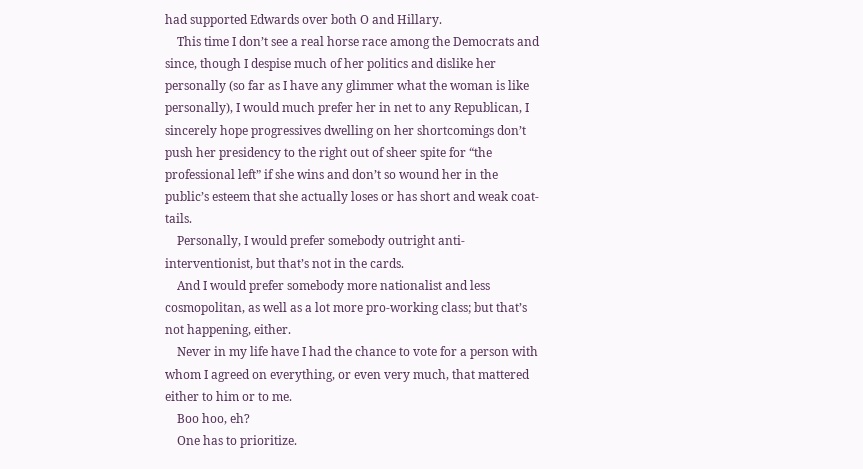had supported Edwards over both O and Hillary.
    This time I don’t see a real horse race among the Democrats and since, though I despise much of her politics and dislike her personally (so far as I have any glimmer what the woman is like personally), I would much prefer her in net to any Republican, I sincerely hope progressives dwelling on her shortcomings don’t push her presidency to the right out of sheer spite for “the professional left” if she wins and don’t so wound her in the public’s esteem that she actually loses or has short and weak coat-tails.
    Personally, I would prefer somebody outright anti-interventionist, but that’s not in the cards.
    And I would prefer somebody more nationalist and less cosmopolitan, as well as a lot more pro-working class; but that’s not happening, either.
    Never in my life have I had the chance to vote for a person with whom I agreed on everything, or even very much, that mattered either to him or to me.
    Boo hoo, eh?
    One has to prioritize.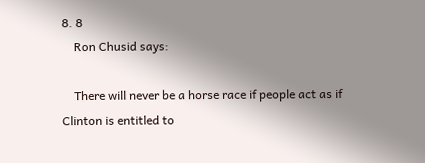8. 8
    Ron Chusid says:

    There will never be a horse race if people act as if Clinton is entitled to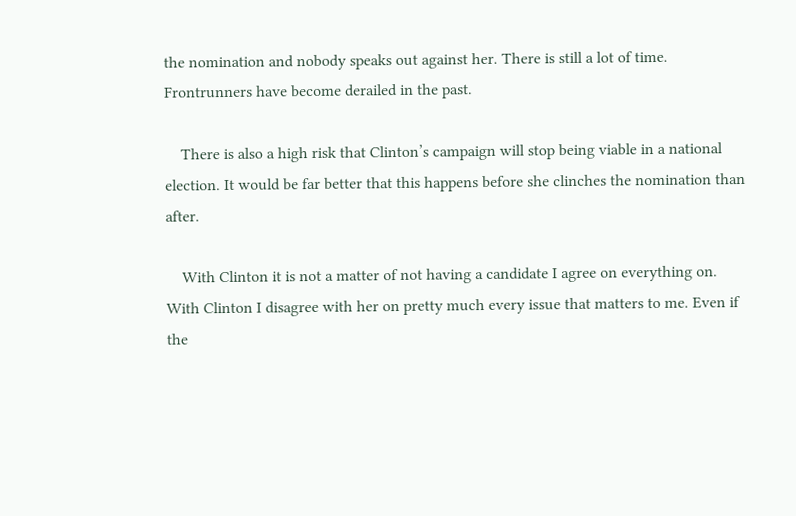the nomination and nobody speaks out against her. There is still a lot of time. Frontrunners have become derailed in the past.

    There is also a high risk that Clinton’s campaign will stop being viable in a national election. It would be far better that this happens before she clinches the nomination than after.

    With Clinton it is not a matter of not having a candidate I agree on everything on. With Clinton I disagree with her on pretty much every issue that matters to me. Even if the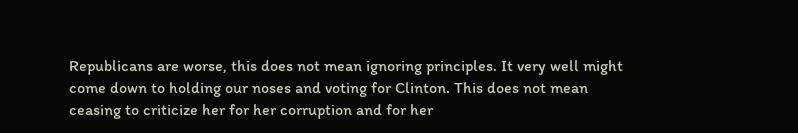Republicans are worse, this does not mean ignoring principles. It very well might come down to holding our noses and voting for Clinton. This does not mean ceasing to criticize her for her corruption and for her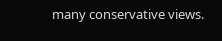many conservative views.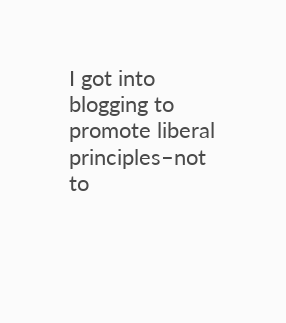I got into blogging to promote liberal principles–not to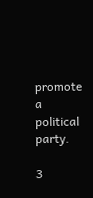promote a political party.

3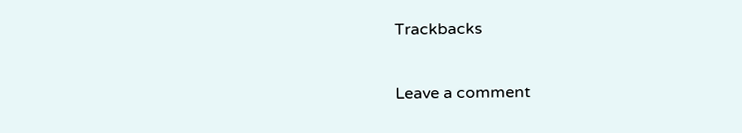Trackbacks

Leave a comment